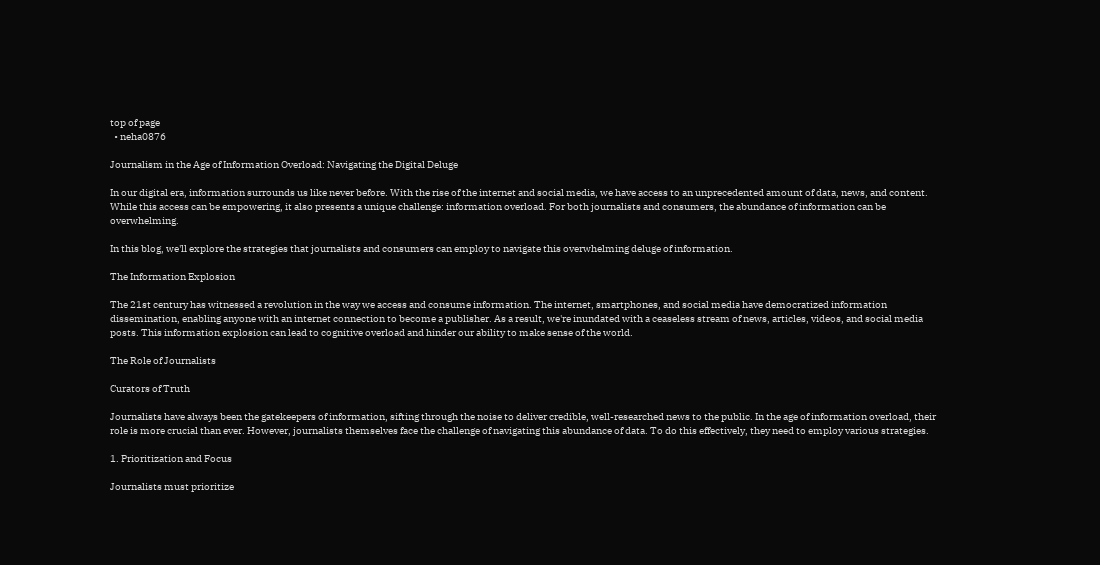top of page
  • neha0876

Journalism in the Age of Information Overload: Navigating the Digital Deluge

In our digital era, information surrounds us like never before. With the rise of the internet and social media, we have access to an unprecedented amount of data, news, and content. While this access can be empowering, it also presents a unique challenge: information overload. For both journalists and consumers, the abundance of information can be overwhelming.

In this blog, we'll explore the strategies that journalists and consumers can employ to navigate this overwhelming deluge of information.

The Information Explosion

The 21st century has witnessed a revolution in the way we access and consume information. The internet, smartphones, and social media have democratized information dissemination, enabling anyone with an internet connection to become a publisher. As a result, we're inundated with a ceaseless stream of news, articles, videos, and social media posts. This information explosion can lead to cognitive overload and hinder our ability to make sense of the world.

The Role of Journalists

Curators of Truth

Journalists have always been the gatekeepers of information, sifting through the noise to deliver credible, well-researched news to the public. In the age of information overload, their role is more crucial than ever. However, journalists themselves face the challenge of navigating this abundance of data. To do this effectively, they need to employ various strategies.

1. Prioritization and Focus

Journalists must prioritize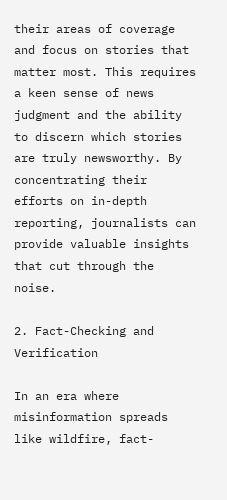their areas of coverage and focus on stories that matter most. This requires a keen sense of news judgment and the ability to discern which stories are truly newsworthy. By concentrating their efforts on in-depth reporting, journalists can provide valuable insights that cut through the noise.

2. Fact-Checking and Verification

In an era where misinformation spreads like wildfire, fact-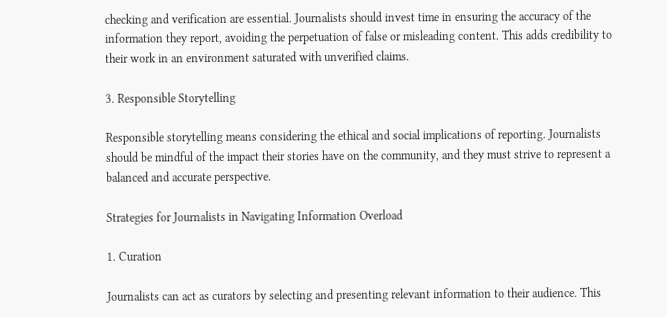checking and verification are essential. Journalists should invest time in ensuring the accuracy of the information they report, avoiding the perpetuation of false or misleading content. This adds credibility to their work in an environment saturated with unverified claims.

3. Responsible Storytelling

Responsible storytelling means considering the ethical and social implications of reporting. Journalists should be mindful of the impact their stories have on the community, and they must strive to represent a balanced and accurate perspective.

Strategies for Journalists in Navigating Information Overload

1. Curation

Journalists can act as curators by selecting and presenting relevant information to their audience. This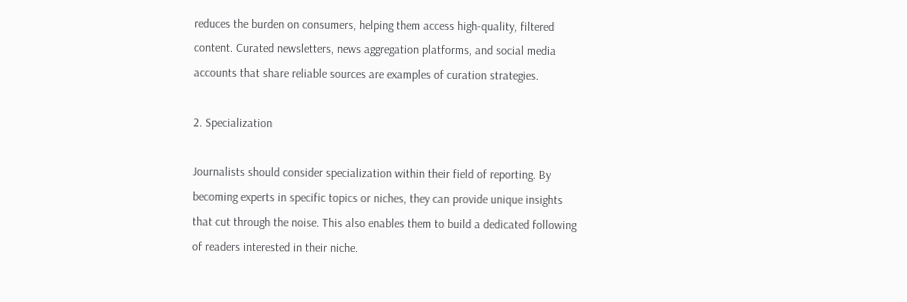reduces the burden on consumers, helping them access high-quality, filtered content. Curated newsletters, news aggregation platforms, and social media accounts that share reliable sources are examples of curation strategies.

2. Specialization

Journalists should consider specialization within their field of reporting. By becoming experts in specific topics or niches, they can provide unique insights that cut through the noise. This also enables them to build a dedicated following of readers interested in their niche.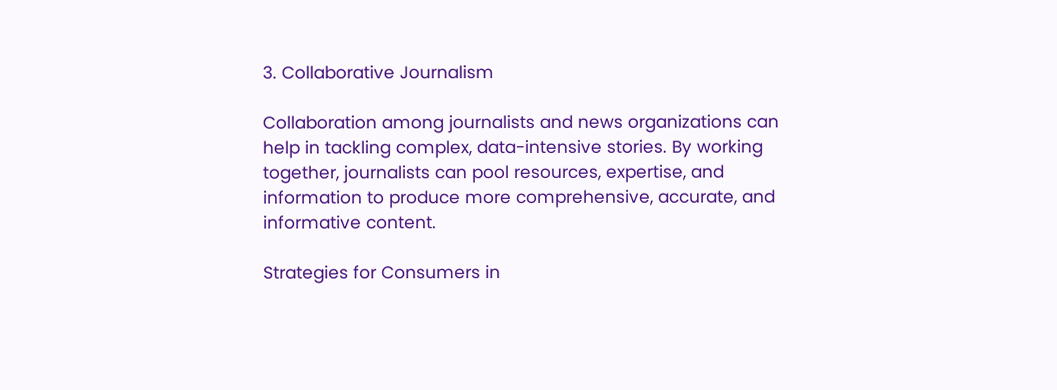3. Collaborative Journalism

Collaboration among journalists and news organizations can help in tackling complex, data-intensive stories. By working together, journalists can pool resources, expertise, and information to produce more comprehensive, accurate, and informative content.

Strategies for Consumers in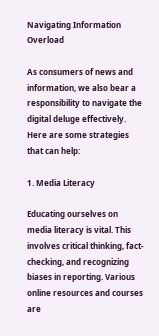Navigating Information Overload

As consumers of news and information, we also bear a responsibility to navigate the digital deluge effectively. Here are some strategies that can help:

1. Media Literacy

Educating ourselves on media literacy is vital. This involves critical thinking, fact-checking, and recognizing biases in reporting. Various online resources and courses are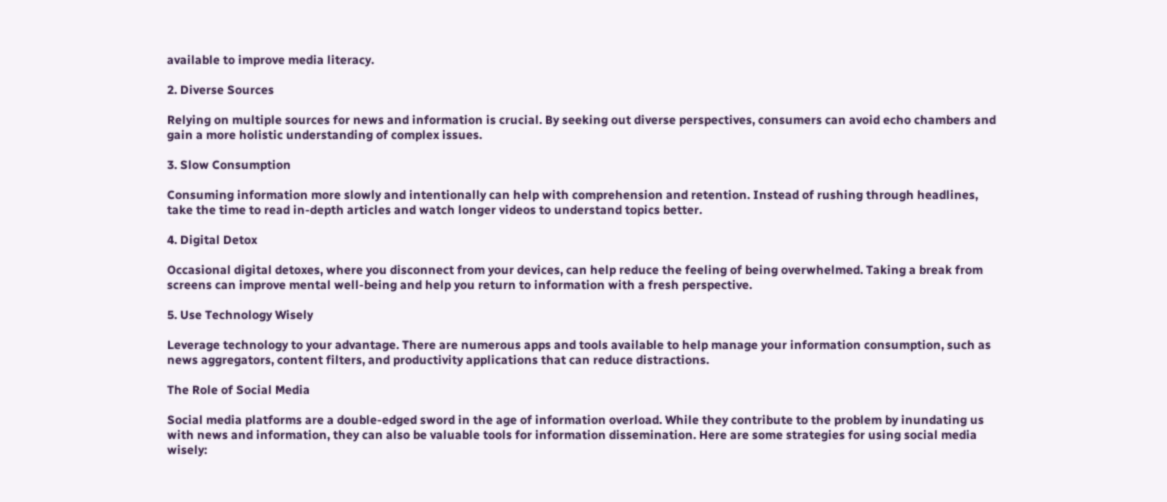available to improve media literacy.

2. Diverse Sources

Relying on multiple sources for news and information is crucial. By seeking out diverse perspectives, consumers can avoid echo chambers and gain a more holistic understanding of complex issues.

3. Slow Consumption

Consuming information more slowly and intentionally can help with comprehension and retention. Instead of rushing through headlines, take the time to read in-depth articles and watch longer videos to understand topics better.

4. Digital Detox

Occasional digital detoxes, where you disconnect from your devices, can help reduce the feeling of being overwhelmed. Taking a break from screens can improve mental well-being and help you return to information with a fresh perspective.

5. Use Technology Wisely

Leverage technology to your advantage. There are numerous apps and tools available to help manage your information consumption, such as news aggregators, content filters, and productivity applications that can reduce distractions.

The Role of Social Media

Social media platforms are a double-edged sword in the age of information overload. While they contribute to the problem by inundating us with news and information, they can also be valuable tools for information dissemination. Here are some strategies for using social media wisely: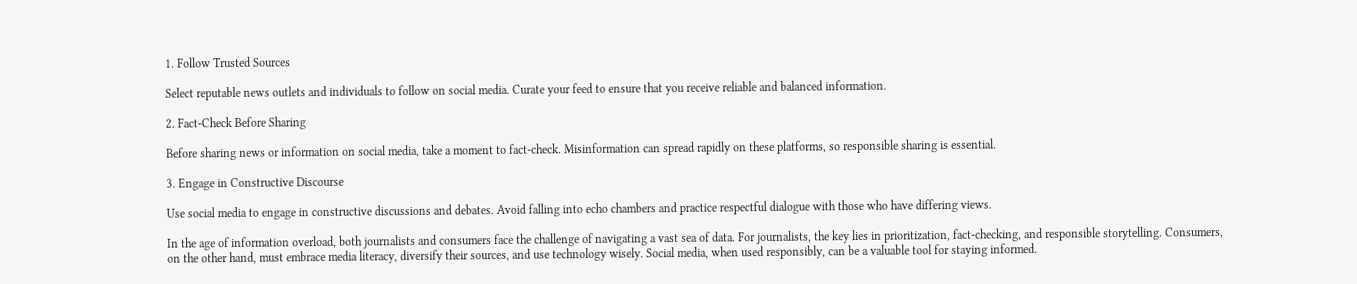1. Follow Trusted Sources

Select reputable news outlets and individuals to follow on social media. Curate your feed to ensure that you receive reliable and balanced information.

2. Fact-Check Before Sharing

Before sharing news or information on social media, take a moment to fact-check. Misinformation can spread rapidly on these platforms, so responsible sharing is essential.

3. Engage in Constructive Discourse

Use social media to engage in constructive discussions and debates. Avoid falling into echo chambers and practice respectful dialogue with those who have differing views.

In the age of information overload, both journalists and consumers face the challenge of navigating a vast sea of data. For journalists, the key lies in prioritization, fact-checking, and responsible storytelling. Consumers, on the other hand, must embrace media literacy, diversify their sources, and use technology wisely. Social media, when used responsibly, can be a valuable tool for staying informed.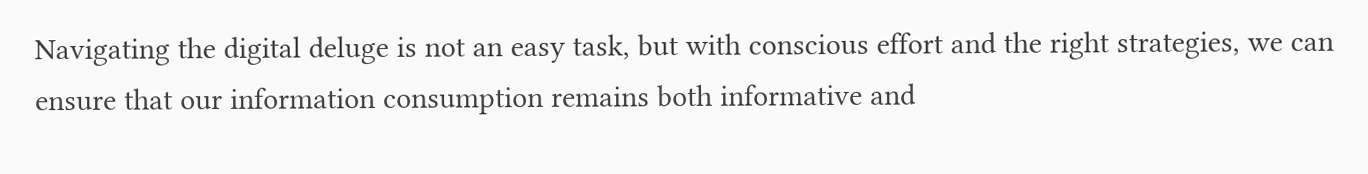Navigating the digital deluge is not an easy task, but with conscious effort and the right strategies, we can ensure that our information consumption remains both informative and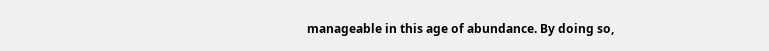manageable in this age of abundance. By doing so,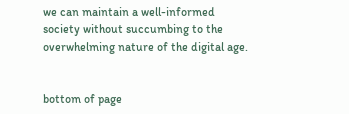we can maintain a well-informed society without succumbing to the overwhelming nature of the digital age.


bottom of page